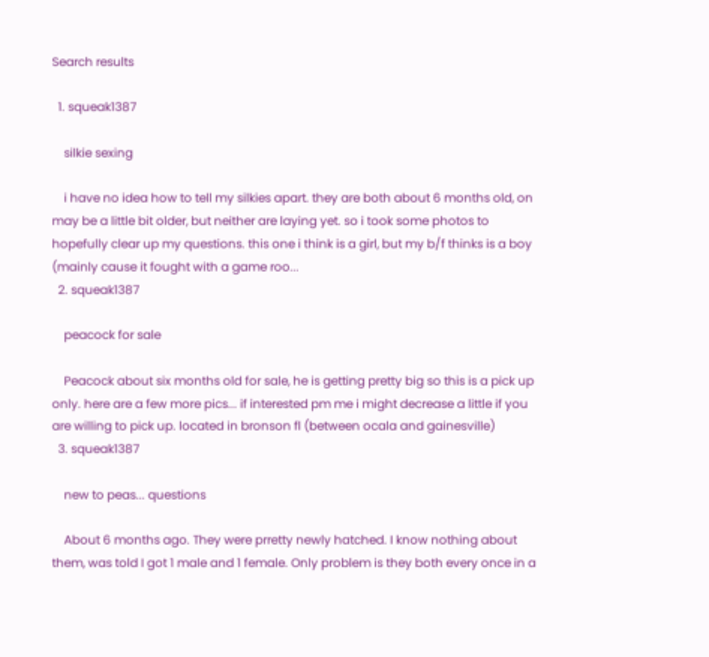Search results

  1. squeak1387

    silkie sexing

    i have no idea how to tell my silkies apart. they are both about 6 months old, on may be a little bit older, but neither are laying yet. so i took some photos to hopefully clear up my questions. this one i think is a girl, but my b/f thinks is a boy (mainly cause it fought with a game roo...
  2. squeak1387

    peacock for sale

    Peacock about six months old for sale, he is getting pretty big so this is a pick up only. here are a few more pics... if interested pm me i might decrease a little if you are willing to pick up. located in bronson fl (between ocala and gainesville)
  3. squeak1387

    new to peas... questions

    About 6 months ago. They were prretty newly hatched. I know nothing about them, was told I got 1 male and 1 female. Only problem is they both every once in a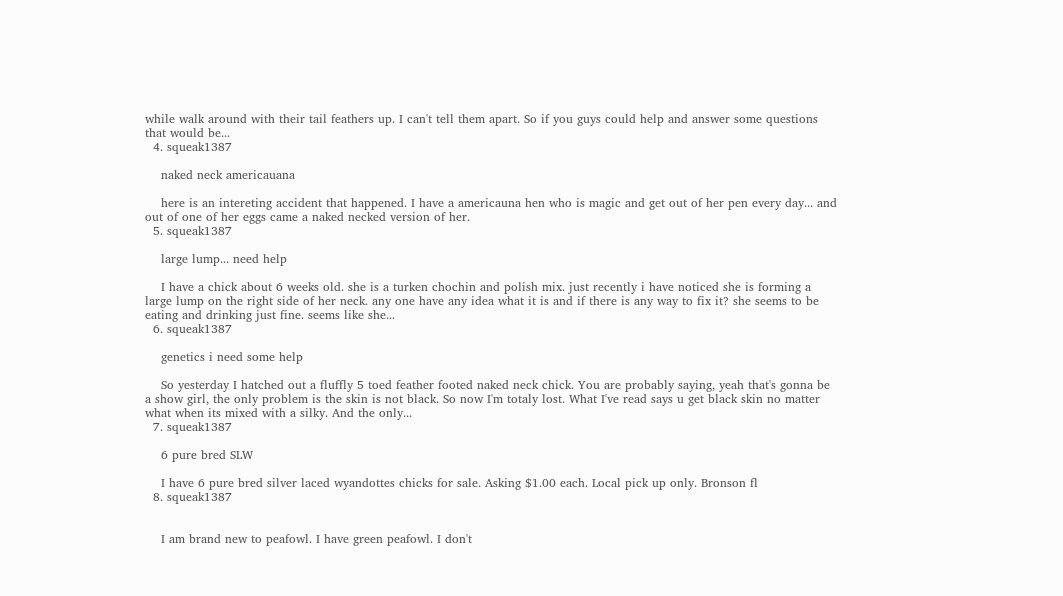while walk around with their tail feathers up. I can't tell them apart. So if you guys could help and answer some questions that would be...
  4. squeak1387

    naked neck americauana

    here is an intereting accident that happened. I have a americauna hen who is magic and get out of her pen every day... and out of one of her eggs came a naked necked version of her.
  5. squeak1387

    large lump... need help

    I have a chick about 6 weeks old. she is a turken chochin and polish mix. just recently i have noticed she is forming a large lump on the right side of her neck. any one have any idea what it is and if there is any way to fix it? she seems to be eating and drinking just fine. seems like she...
  6. squeak1387

    genetics i need some help

    So yesterday I hatched out a fluffly 5 toed feather footed naked neck chick. You are probably saying, yeah that's gonna be a show girl, the only problem is the skin is not black. So now I'm totaly lost. What I've read says u get black skin no matter what when its mixed with a silky. And the only...
  7. squeak1387

    6 pure bred SLW

    I have 6 pure bred silver laced wyandottes chicks for sale. Asking $1.00 each. Local pick up only. Bronson fl
  8. squeak1387


    I am brand new to peafowl. I have green peafowl. I don't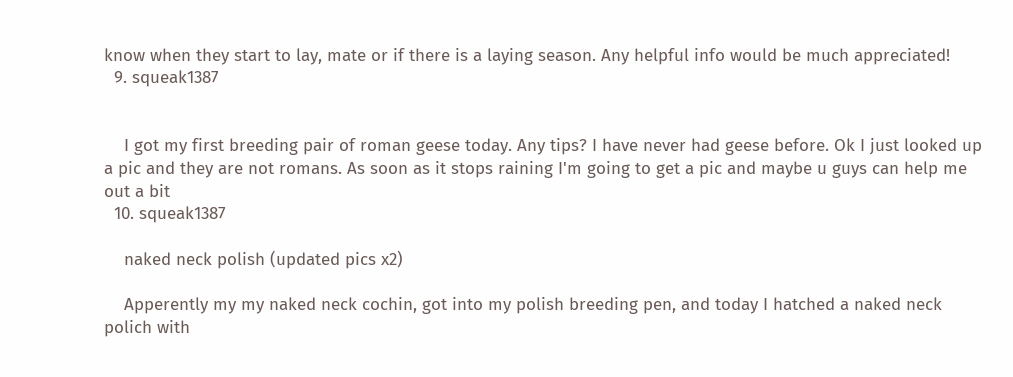know when they start to lay, mate or if there is a laying season. Any helpful info would be much appreciated!
  9. squeak1387


    I got my first breeding pair of roman geese today. Any tips? I have never had geese before. Ok I just looked up a pic and they are not romans. As soon as it stops raining I'm going to get a pic and maybe u guys can help me out a bit
  10. squeak1387

    naked neck polish (updated pics x2)

    Apperently my my naked neck cochin, got into my polish breeding pen, and today I hatched a naked neck polich with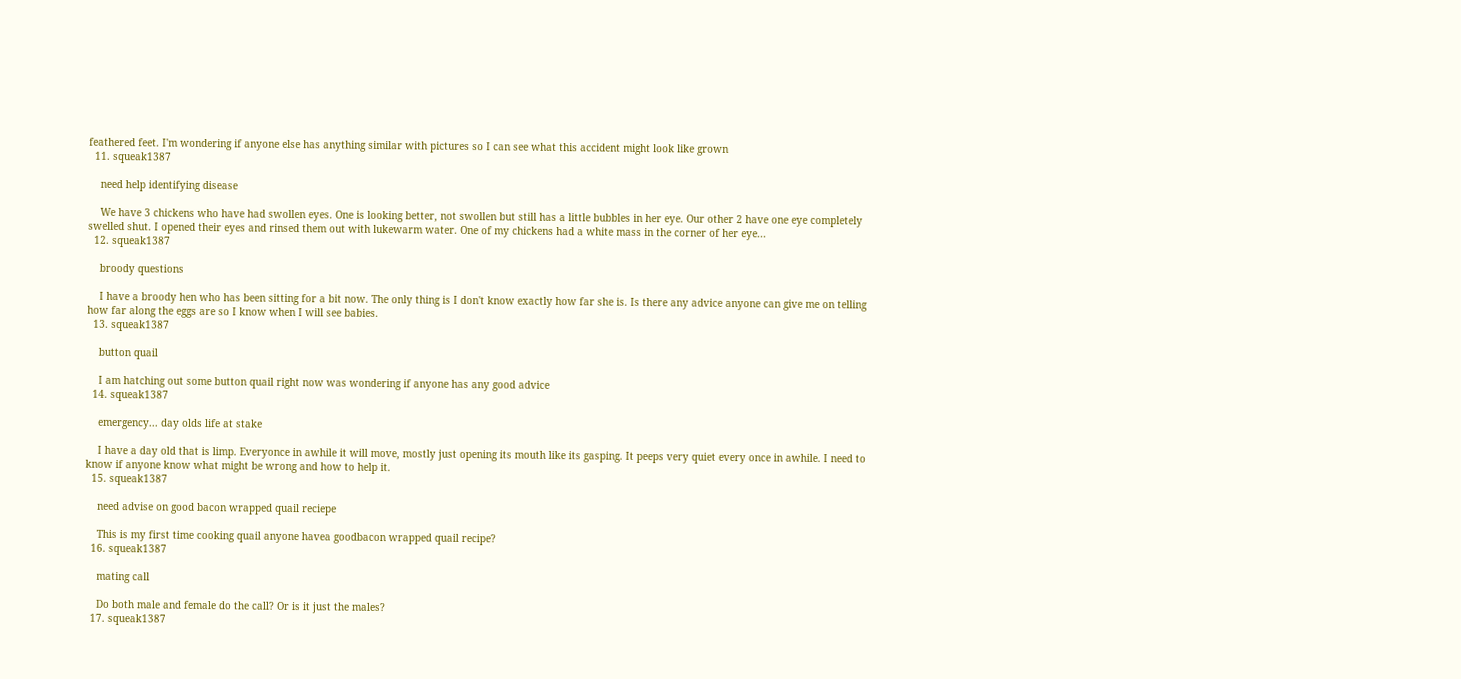feathered feet. I'm wondering if anyone else has anything similar with pictures so I can see what this accident might look like grown
  11. squeak1387

    need help identifying disease

    We have 3 chickens who have had swollen eyes. One is looking better, not swollen but still has a little bubbles in her eye. Our other 2 have one eye completely swelled shut. I opened their eyes and rinsed them out with lukewarm water. One of my chickens had a white mass in the corner of her eye...
  12. squeak1387

    broody questions

    I have a broody hen who has been sitting for a bit now. The only thing is I don't know exactly how far she is. Is there any advice anyone can give me on telling how far along the eggs are so I know when I will see babies.
  13. squeak1387

    button quail

    I am hatching out some button quail right now was wondering if anyone has any good advice
  14. squeak1387

    emergency... day olds life at stake

    I have a day old that is limp. Everyonce in awhile it will move, mostly just opening its mouth like its gasping. It peeps very quiet every once in awhile. I need to know if anyone know what might be wrong and how to help it.
  15. squeak1387

    need advise on good bacon wrapped quail reciepe

    This is my first time cooking quail anyone havea goodbacon wrapped quail recipe?
  16. squeak1387

    mating call

    Do both male and female do the call? Or is it just the males?
  17. squeak1387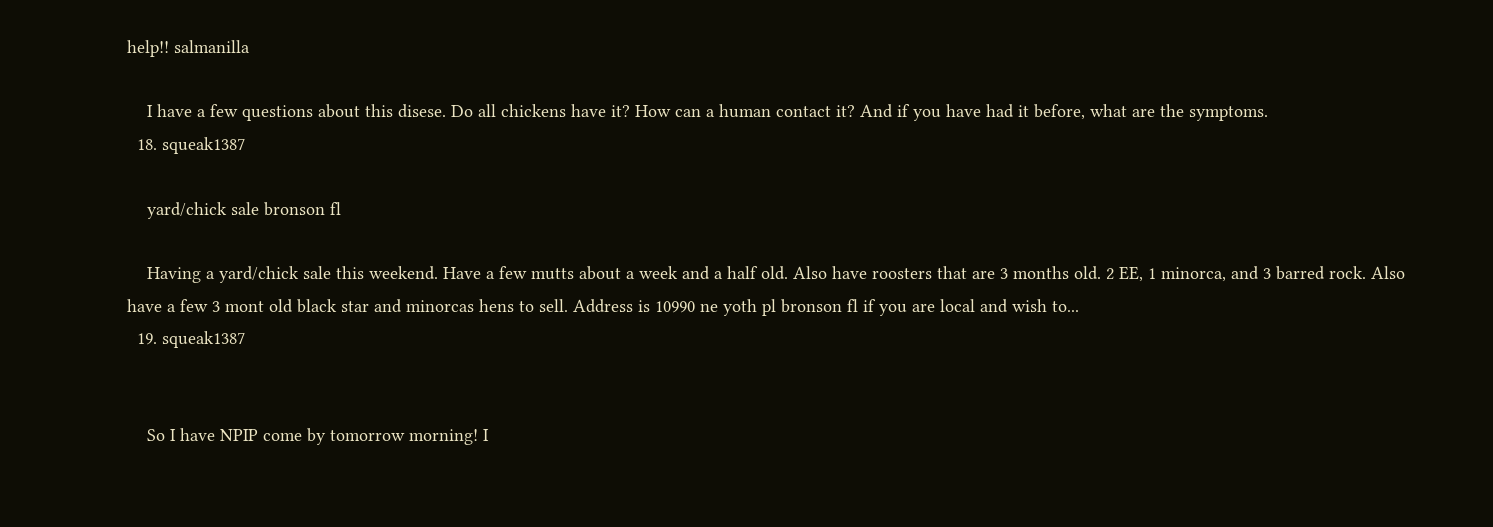help!! salmanilla

    I have a few questions about this disese. Do all chickens have it? How can a human contact it? And if you have had it before, what are the symptoms.
  18. squeak1387

    yard/chick sale bronson fl

    Having a yard/chick sale this weekend. Have a few mutts about a week and a half old. Also have roosters that are 3 months old. 2 EE, 1 minorca, and 3 barred rock. Also have a few 3 mont old black star and minorcas hens to sell. Address is 10990 ne yoth pl bronson fl if you are local and wish to...
  19. squeak1387


    So I have NPIP come by tomorrow morning! I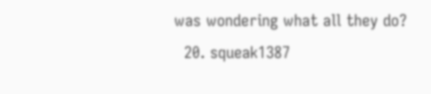was wondering what all they do?
  20. squeak1387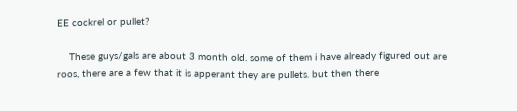EE cockrel or pullet?

    These guys/gals are about 3 month old. some of them i have already figured out are roos, there are a few that it is apperant they are pullets. but then there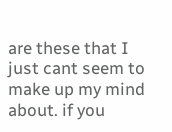are these that I just cant seem to make up my mind about. if you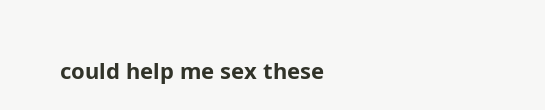could help me sex these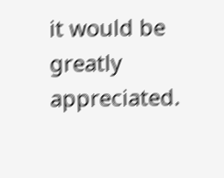it would be greatly appreciated.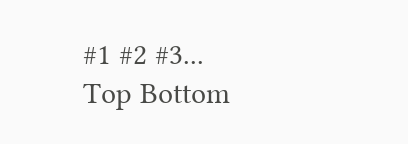#1 #2 #3...
Top Bottom